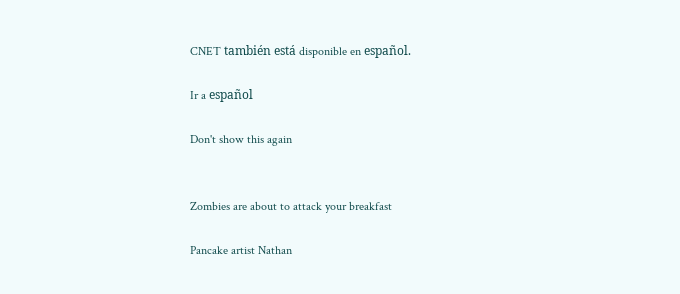CNET también está disponible en español.

Ir a español

Don't show this again


Zombies are about to attack your breakfast

Pancake artist Nathan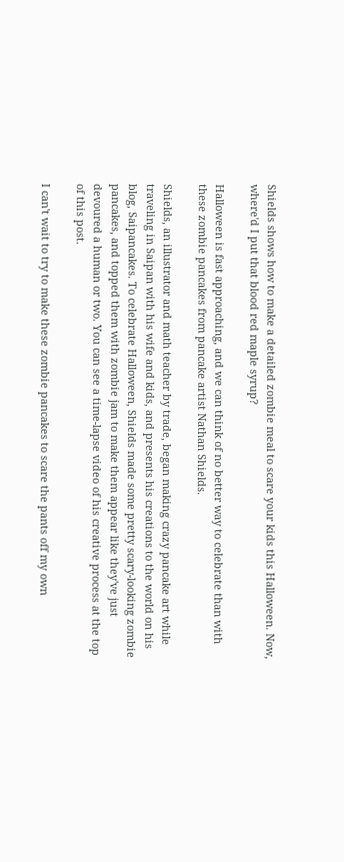Shields shows how to make a detailed zombie meal to scare your kids this Halloween. Now, where'd I put that blood red maple syrup?

Halloween is fast approaching, and we can think of no better way to celebrate than with these zombie pancakes from pancake artist Nathan Shields.

Shields, an illustrator and math teacher by trade, began making crazy pancake art while traveling in Saipan with his wife and kids, and presents his creations to the world on his blog, Saipancakes. To celebrate Halloween, Shields made some pretty scary-looking zombie pancakes, and topped them with zombie jam to make them appear like they've just devoured a human or two. You can see a time-lapse video of his creative process at the top of this post.

I can't wait to try to make these zombie pancakes to scare the pants off my own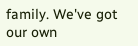family. We've got our own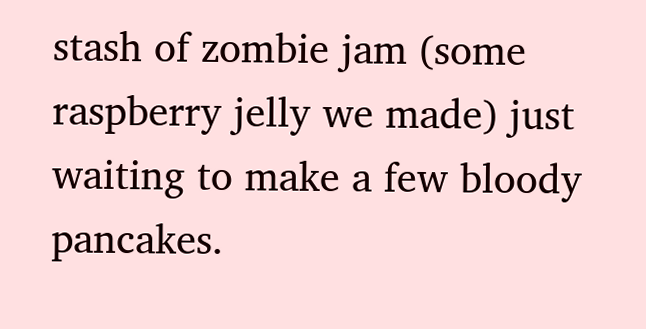stash of zombie jam (some raspberry jelly we made) just waiting to make a few bloody pancakes.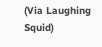(Via Laughing Squid)